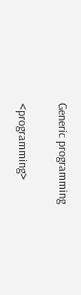Generic programming

<programming>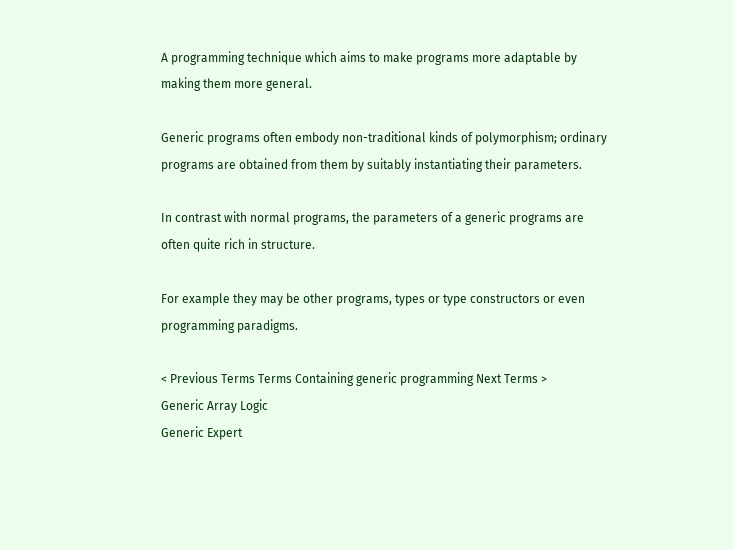A programming technique which aims to make programs more adaptable by making them more general.

Generic programs often embody non-traditional kinds of polymorphism; ordinary programs are obtained from them by suitably instantiating their parameters.

In contrast with normal programs, the parameters of a generic programs are often quite rich in structure.

For example they may be other programs, types or type constructors or even programming paradigms.

< Previous Terms Terms Containing generic programming Next Terms >
Generic Array Logic
Generic Expert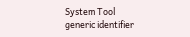System Tool
generic identifier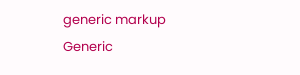generic markup
Generic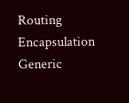Routing Encapsulation
Generic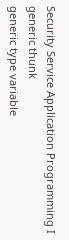Security Service Application Programming I
generic thunk
generic type variable